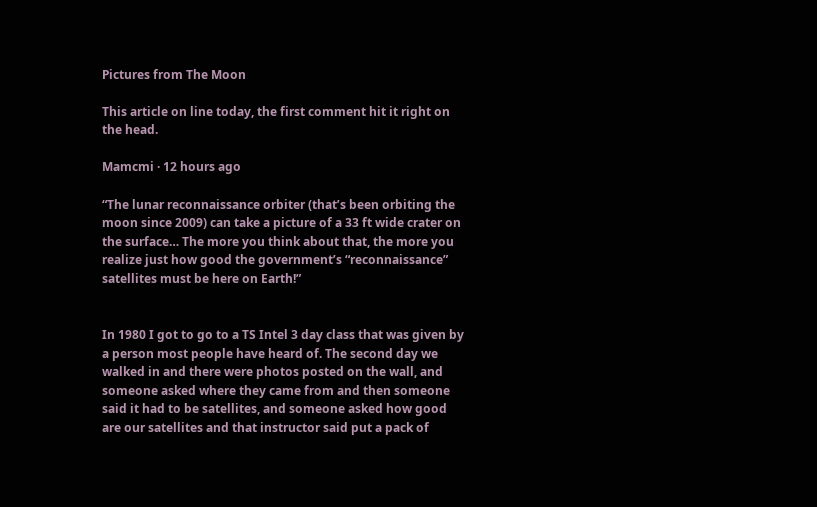Pictures from The Moon

This article on line today, the first comment hit it right on the head.

Mamcmi · 12 hours ago

“The lunar reconnaissance orbiter (that’s been orbiting the moon since 2009) can take a picture of a 33 ft wide crater on the surface… The more you think about that, the more you realize just how good the government’s “reconnaissance” satellites must be here on Earth!”


In 1980 I got to go to a TS Intel 3 day class that was given by a person most people have heard of. The second day we walked in and there were photos posted on the wall, and someone asked where they came from and then someone said it had to be satellites, and someone asked how good are our satellites and that instructor said put a pack of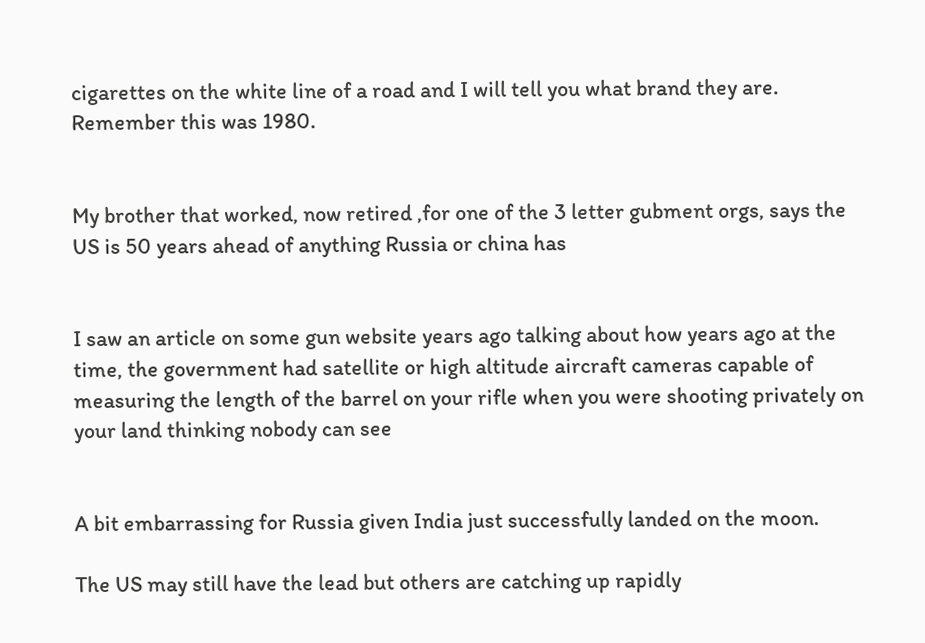cigarettes on the white line of a road and I will tell you what brand they are. Remember this was 1980.


My brother that worked, now retired ,for one of the 3 letter gubment orgs, says the US is 50 years ahead of anything Russia or china has


I saw an article on some gun website years ago talking about how years ago at the time, the government had satellite or high altitude aircraft cameras capable of measuring the length of the barrel on your rifle when you were shooting privately on your land thinking nobody can see


A bit embarrassing for Russia given India just successfully landed on the moon.

The US may still have the lead but others are catching up rapidly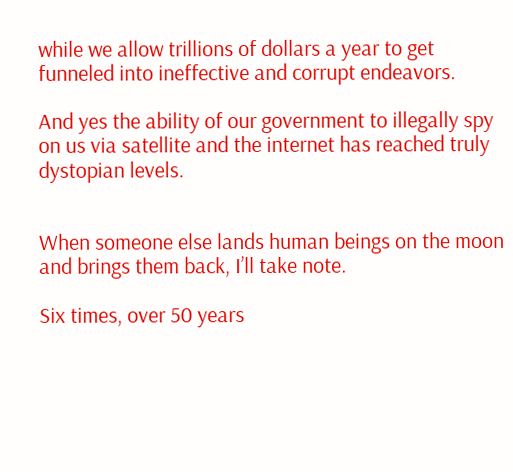while we allow trillions of dollars a year to get funneled into ineffective and corrupt endeavors.

And yes the ability of our government to illegally spy on us via satellite and the internet has reached truly dystopian levels.


When someone else lands human beings on the moon and brings them back, I’ll take note.

Six times, over 50 years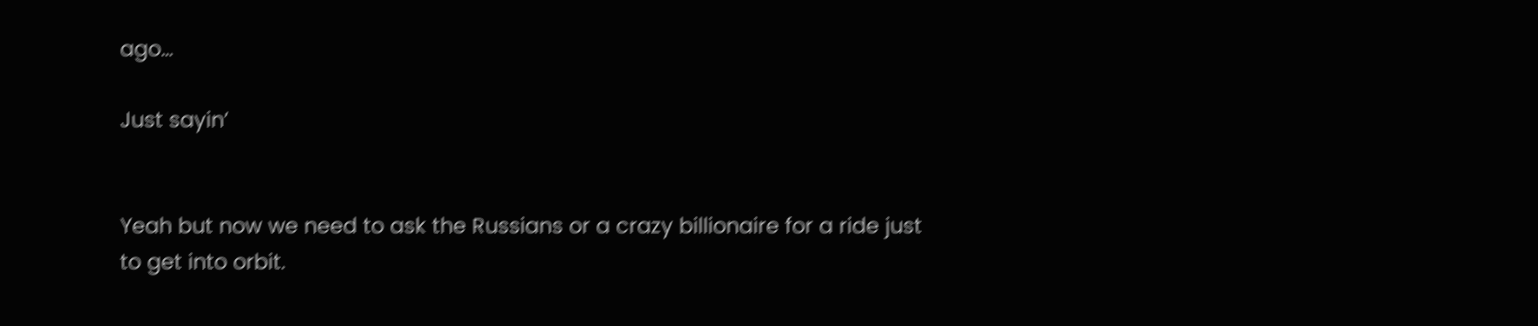ago…

Just sayin’


Yeah but now we need to ask the Russians or a crazy billionaire for a ride just to get into orbit.